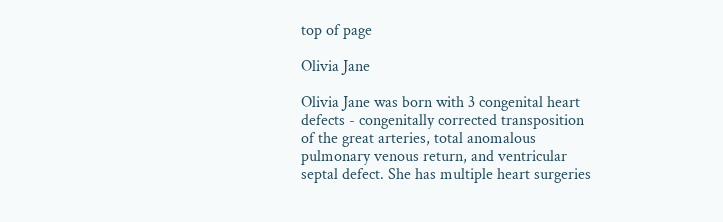top of page

Olivia Jane

Olivia Jane was born with 3 congenital heart defects - congenitally corrected transposition of the great arteries, total anomalous pulmonary venous return, and ventricular septal defect. She has multiple heart surgeries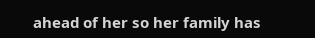ahead of her so her family has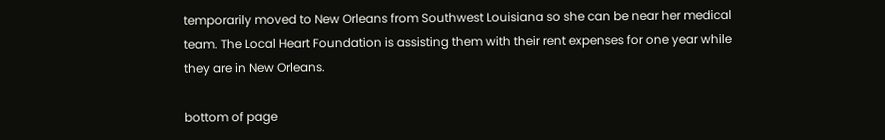temporarily moved to New Orleans from Southwest Louisiana so she can be near her medical team. The Local Heart Foundation is assisting them with their rent expenses for one year while they are in New Orleans.

bottom of page